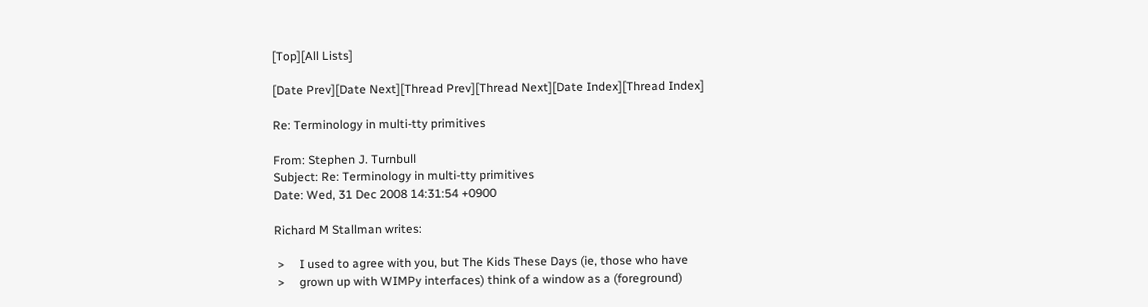[Top][All Lists]

[Date Prev][Date Next][Thread Prev][Thread Next][Date Index][Thread Index]

Re: Terminology in multi-tty primitives

From: Stephen J. Turnbull
Subject: Re: Terminology in multi-tty primitives
Date: Wed, 31 Dec 2008 14:31:54 +0900

Richard M Stallman writes:

 >     I used to agree with you, but The Kids These Days (ie, those who have
 >     grown up with WIMPy interfaces) think of a window as a (foreground)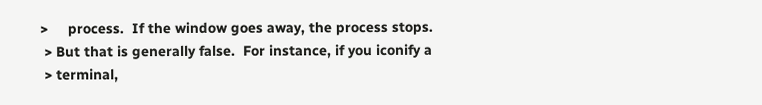>     process.  If the window goes away, the process stops.
 > But that is generally false.  For instance, if you iconify a
 > terminal,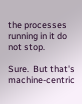the processes running in it do not stop.

Sure.  But that's machine-centric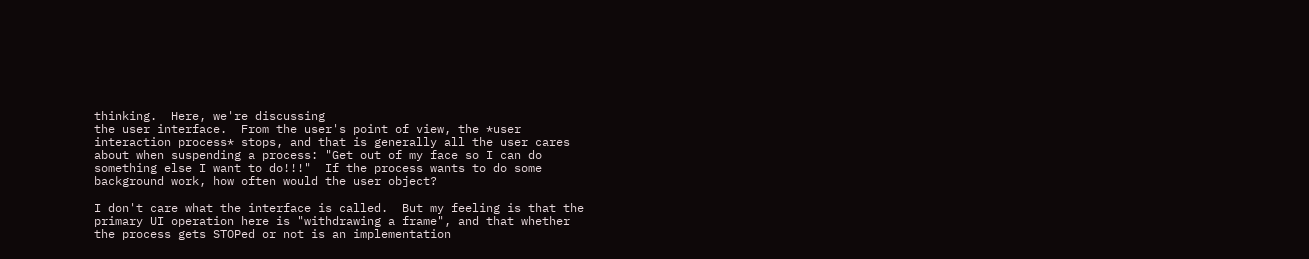thinking.  Here, we're discussing
the user interface.  From the user's point of view, the *user
interaction process* stops, and that is generally all the user cares
about when suspending a process: "Get out of my face so I can do
something else I want to do!!!"  If the process wants to do some
background work, how often would the user object?

I don't care what the interface is called.  But my feeling is that the
primary UI operation here is "withdrawing a frame", and that whether
the process gets STOPed or not is an implementation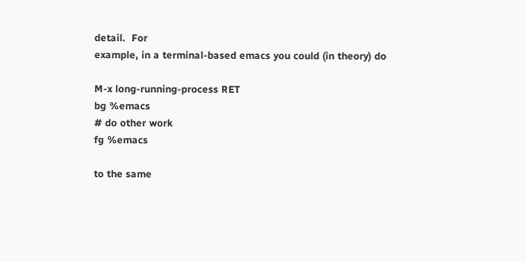detail.  For
example, in a terminal-based emacs you could (in theory) do

M-x long-running-process RET
bg %emacs
# do other work
fg %emacs

to the same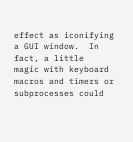effect as iconifying a GUI window.  In fact, a little
magic with keyboard macros and timers or subprocesses could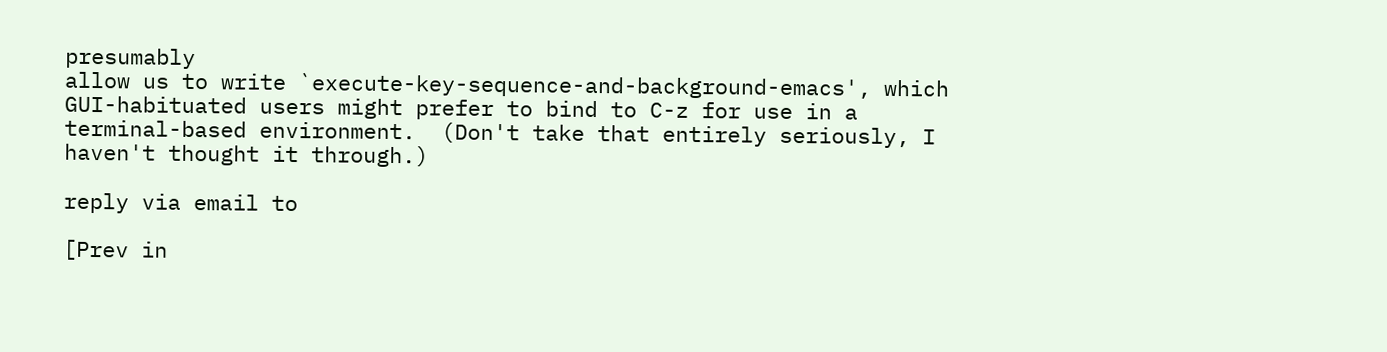presumably
allow us to write `execute-key-sequence-and-background-emacs', which
GUI-habituated users might prefer to bind to C-z for use in a
terminal-based environment.  (Don't take that entirely seriously, I
haven't thought it through.)

reply via email to

[Prev in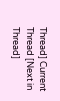Thread] Current Thread [Next in Thread]